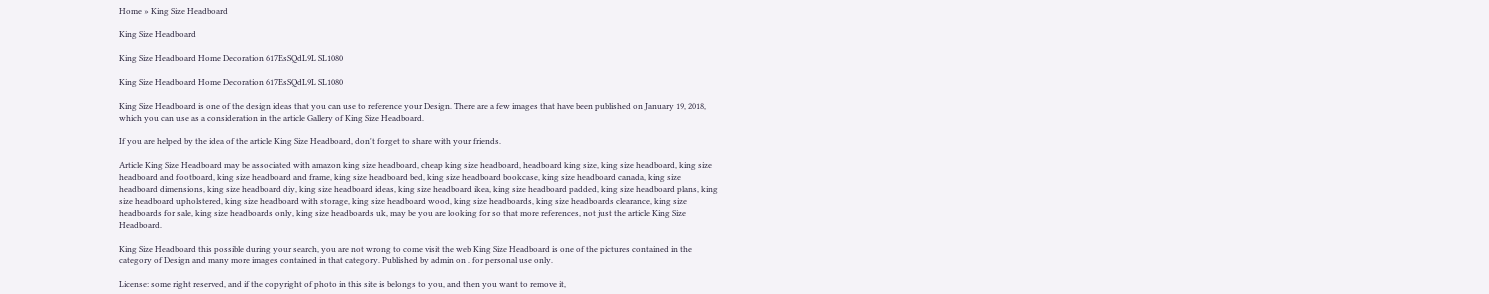Home » King Size Headboard

King Size Headboard

King Size Headboard Home Decoration 617EsSQdL9L SL1080

King Size Headboard Home Decoration 617EsSQdL9L SL1080

King Size Headboard is one of the design ideas that you can use to reference your Design. There are a few images that have been published on January 19, 2018, which you can use as a consideration in the article Gallery of King Size Headboard.

If you are helped by the idea of the article King Size Headboard, don't forget to share with your friends.

Article King Size Headboard may be associated with amazon king size headboard, cheap king size headboard, headboard king size, king size headboard, king size headboard and footboard, king size headboard and frame, king size headboard bed, king size headboard bookcase, king size headboard canada, king size headboard dimensions, king size headboard diy, king size headboard ideas, king size headboard ikea, king size headboard padded, king size headboard plans, king size headboard upholstered, king size headboard with storage, king size headboard wood, king size headboards, king size headboards clearance, king size headboards for sale, king size headboards only, king size headboards uk, may be you are looking for so that more references, not just the article King Size Headboard.

King Size Headboard this possible during your search, you are not wrong to come visit the web King Size Headboard is one of the pictures contained in the category of Design and many more images contained in that category. Published by admin on . for personal use only.

License: some right reserved, and if the copyright of photo in this site is belongs to you, and then you want to remove it,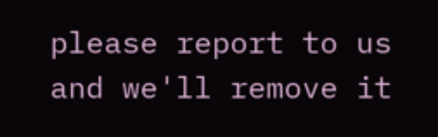please report to us and we'll remove it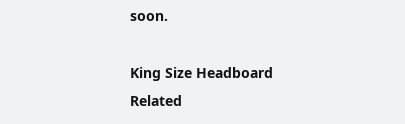soon.

King Size Headboard Related